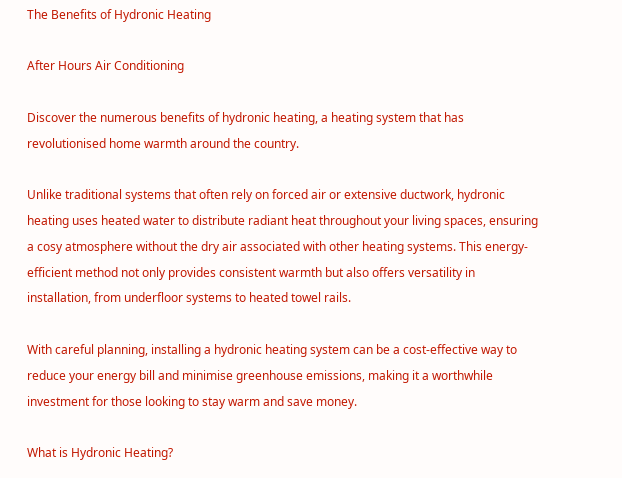The Benefits of Hydronic Heating

After Hours Air Conditioning

Discover the numerous benefits of hydronic heating, a heating system that has revolutionised home warmth around the country.

Unlike traditional systems that often rely on forced air or extensive ductwork, hydronic heating uses heated water to distribute radiant heat throughout your living spaces, ensuring a cosy atmosphere without the dry air associated with other heating systems. This energy-efficient method not only provides consistent warmth but also offers versatility in installation, from underfloor systems to heated towel rails.

With careful planning, installing a hydronic heating system can be a cost-effective way to reduce your energy bill and minimise greenhouse emissions, making it a worthwhile investment for those looking to stay warm and save money.

What is Hydronic Heating?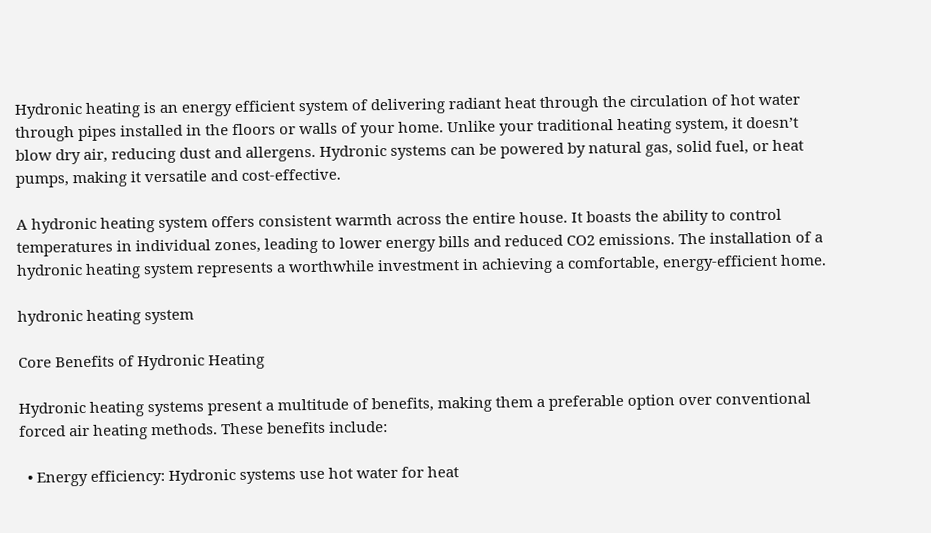Hydronic heating is an energy efficient system of delivering radiant heat through the circulation of hot water through pipes installed in the floors or walls of your home. Unlike your traditional heating system, it doesn’t blow dry air, reducing dust and allergens. Hydronic systems can be powered by natural gas, solid fuel, or heat pumps, making it versatile and cost-effective.

A hydronic heating system offers consistent warmth across the entire house. It boasts the ability to control temperatures in individual zones, leading to lower energy bills and reduced CO2 emissions. The installation of a hydronic heating system represents a worthwhile investment in achieving a comfortable, energy-efficient home.

hydronic heating system

Core Benefits of Hydronic Heating

Hydronic heating systems present a multitude of benefits, making them a preferable option over conventional forced air heating methods. These benefits include:

  • Energy efficiency: Hydronic systems use hot water for heat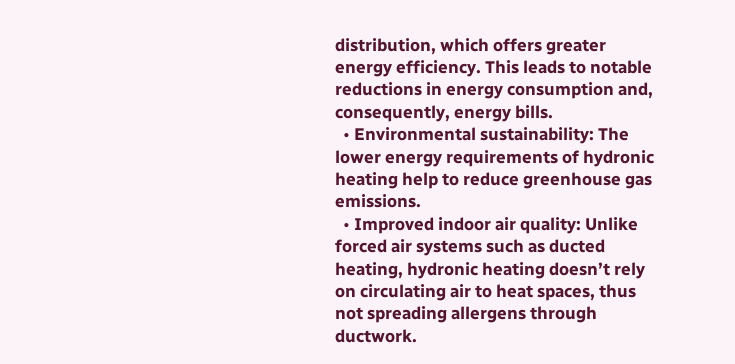distribution, which offers greater energy efficiency. This leads to notable reductions in energy consumption and, consequently, energy bills.
  • Environmental sustainability: The lower energy requirements of hydronic heating help to reduce greenhouse gas emissions.
  • Improved indoor air quality: Unlike forced air systems such as ducted heating, hydronic heating doesn’t rely on circulating air to heat spaces, thus not spreading allergens through ductwork.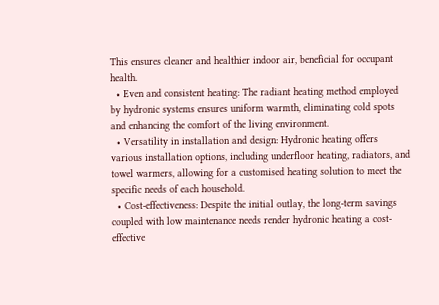This ensures cleaner and healthier indoor air, beneficial for occupant health.
  • Even and consistent heating: The radiant heating method employed by hydronic systems ensures uniform warmth, eliminating cold spots and enhancing the comfort of the living environment.
  • Versatility in installation and design: Hydronic heating offers various installation options, including underfloor heating, radiators, and towel warmers, allowing for a customised heating solution to meet the specific needs of each household.
  • Cost-effectiveness: Despite the initial outlay, the long-term savings coupled with low maintenance needs render hydronic heating a cost-effective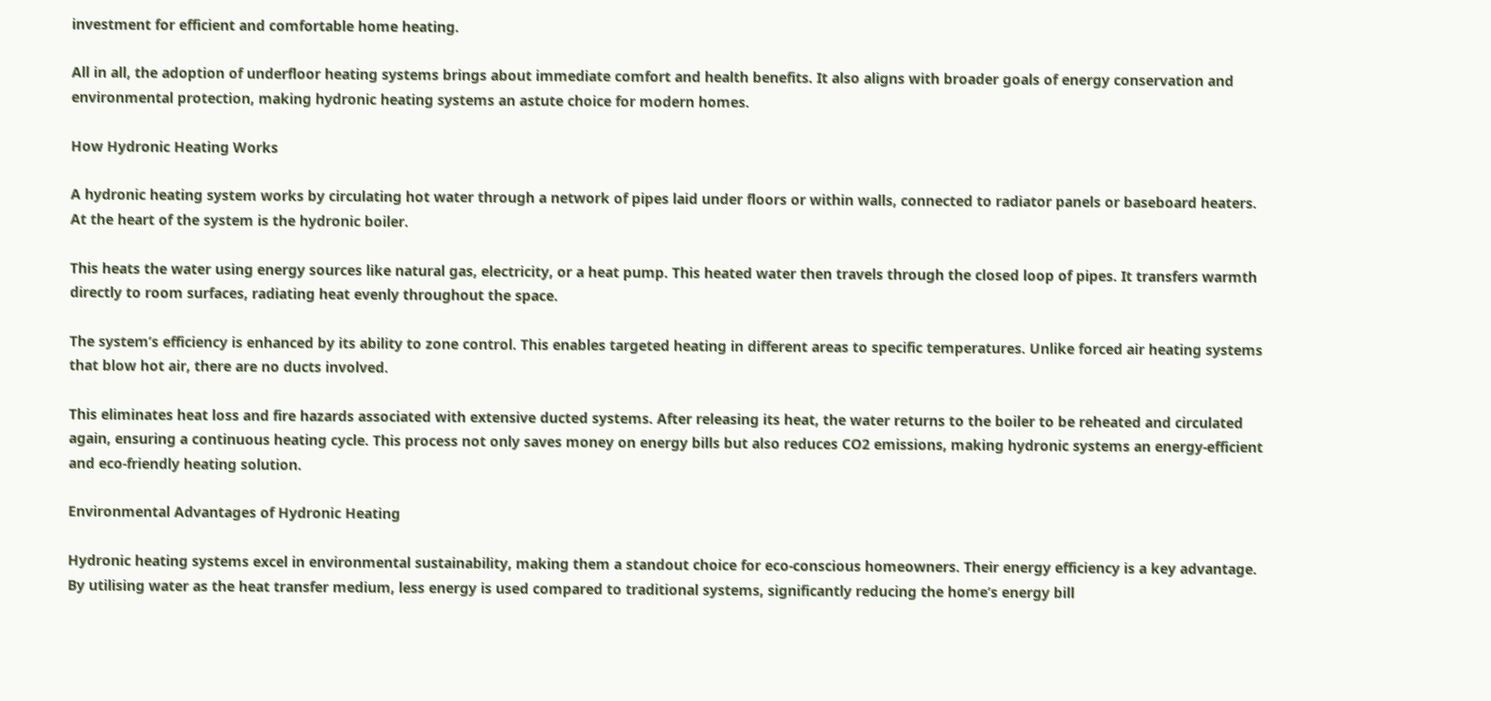investment for efficient and comfortable home heating.

All in all, the adoption of underfloor heating systems brings about immediate comfort and health benefits. It also aligns with broader goals of energy conservation and environmental protection, making hydronic heating systems an astute choice for modern homes.

How Hydronic Heating Works

A hydronic heating system works by circulating hot water through a network of pipes laid under floors or within walls, connected to radiator panels or baseboard heaters. At the heart of the system is the hydronic boiler.

This heats the water using energy sources like natural gas, electricity, or a heat pump. This heated water then travels through the closed loop of pipes. It transfers warmth directly to room surfaces, radiating heat evenly throughout the space.

The system’s efficiency is enhanced by its ability to zone control. This enables targeted heating in different areas to specific temperatures. Unlike forced air heating systems that blow hot air, there are no ducts involved.

This eliminates heat loss and fire hazards associated with extensive ducted systems. After releasing its heat, the water returns to the boiler to be reheated and circulated again, ensuring a continuous heating cycle. This process not only saves money on energy bills but also reduces CO2 emissions, making hydronic systems an energy-efficient and eco-friendly heating solution.

Environmental Advantages of Hydronic Heating

Hydronic heating systems excel in environmental sustainability, making them a standout choice for eco-conscious homeowners. Their energy efficiency is a key advantage. By utilising water as the heat transfer medium, less energy is used compared to traditional systems, significantly reducing the home’s energy bill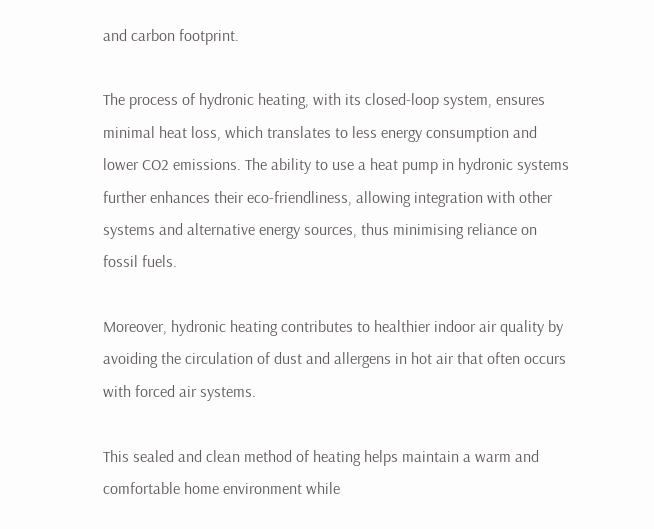and carbon footprint.

The process of hydronic heating, with its closed-loop system, ensures minimal heat loss, which translates to less energy consumption and lower CO2 emissions. The ability to use a heat pump in hydronic systems further enhances their eco-friendliness, allowing integration with other systems and alternative energy sources, thus minimising reliance on fossil fuels.

Moreover, hydronic heating contributes to healthier indoor air quality by avoiding the circulation of dust and allergens in hot air that often occurs with forced air systems.

This sealed and clean method of heating helps maintain a warm and comfortable home environment while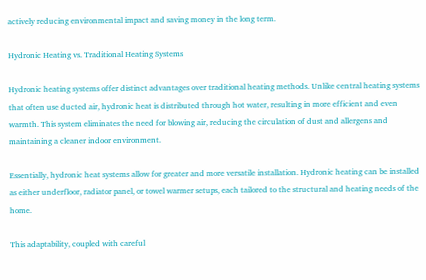actively reducing environmental impact and saving money in the long term.

Hydronic Heating vs. Traditional Heating Systems

Hydronic heating systems offer distinct advantages over traditional heating methods. Unlike central heating systems that often use ducted air, hydronic heat is distributed through hot water, resulting in more efficient and even warmth. This system eliminates the need for blowing air, reducing the circulation of dust and allergens and maintaining a cleaner indoor environment.

Essentially, hydronic heat systems allow for greater and more versatile installation. Hydronic heating can be installed as either underfloor, radiator panel, or towel warmer setups, each tailored to the structural and heating needs of the home.

This adaptability, coupled with careful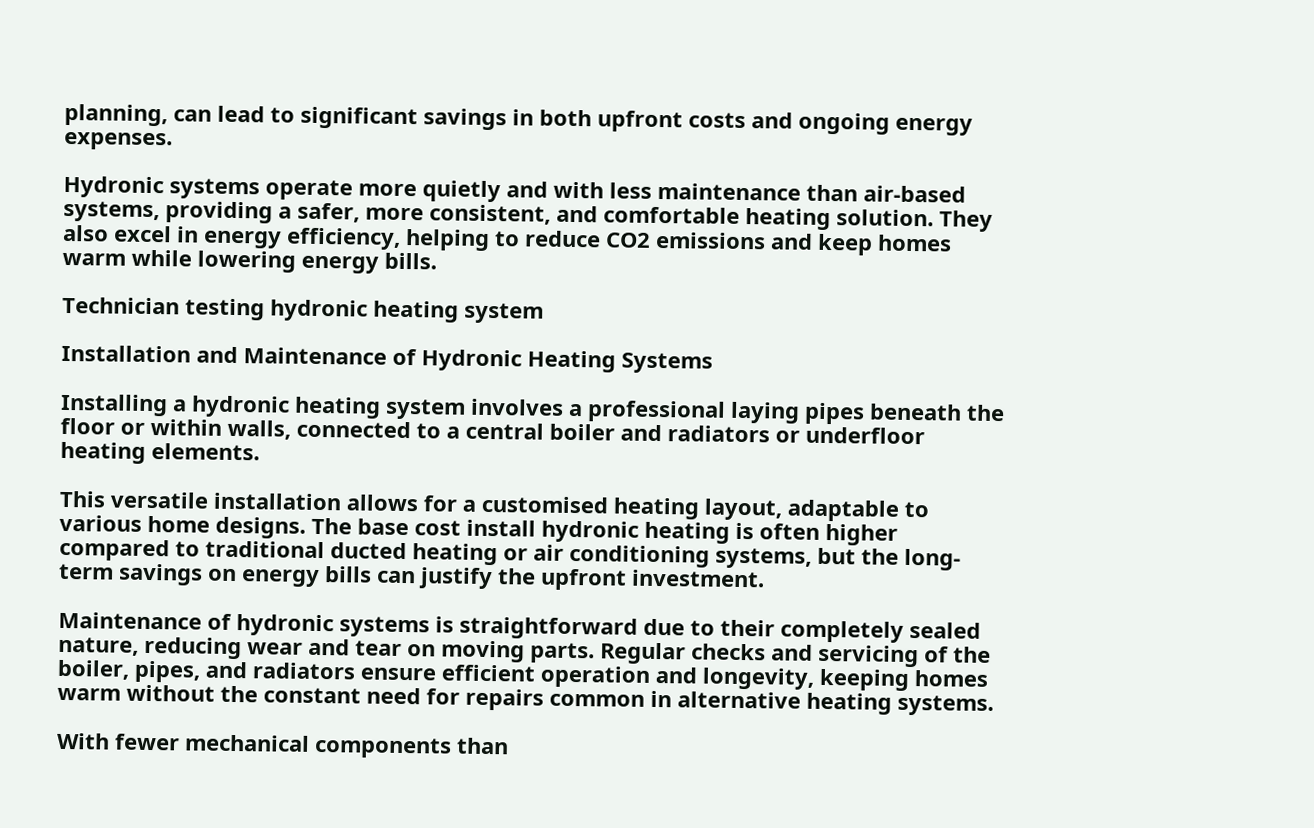planning, can lead to significant savings in both upfront costs and ongoing energy expenses.

Hydronic systems operate more quietly and with less maintenance than air-based systems, providing a safer, more consistent, and comfortable heating solution. They also excel in energy efficiency, helping to reduce CO2 emissions and keep homes warm while lowering energy bills.

Technician testing hydronic heating system

Installation and Maintenance of Hydronic Heating Systems

Installing a hydronic heating system involves a professional laying pipes beneath the floor or within walls, connected to a central boiler and radiators or underfloor heating elements.

This versatile installation allows for a customised heating layout, adaptable to various home designs. The base cost install hydronic heating is often higher compared to traditional ducted heating or air conditioning systems, but the long-term savings on energy bills can justify the upfront investment.

Maintenance of hydronic systems is straightforward due to their completely sealed nature, reducing wear and tear on moving parts. Regular checks and servicing of the boiler, pipes, and radiators ensure efficient operation and longevity, keeping homes warm without the constant need for repairs common in alternative heating systems.

With fewer mechanical components than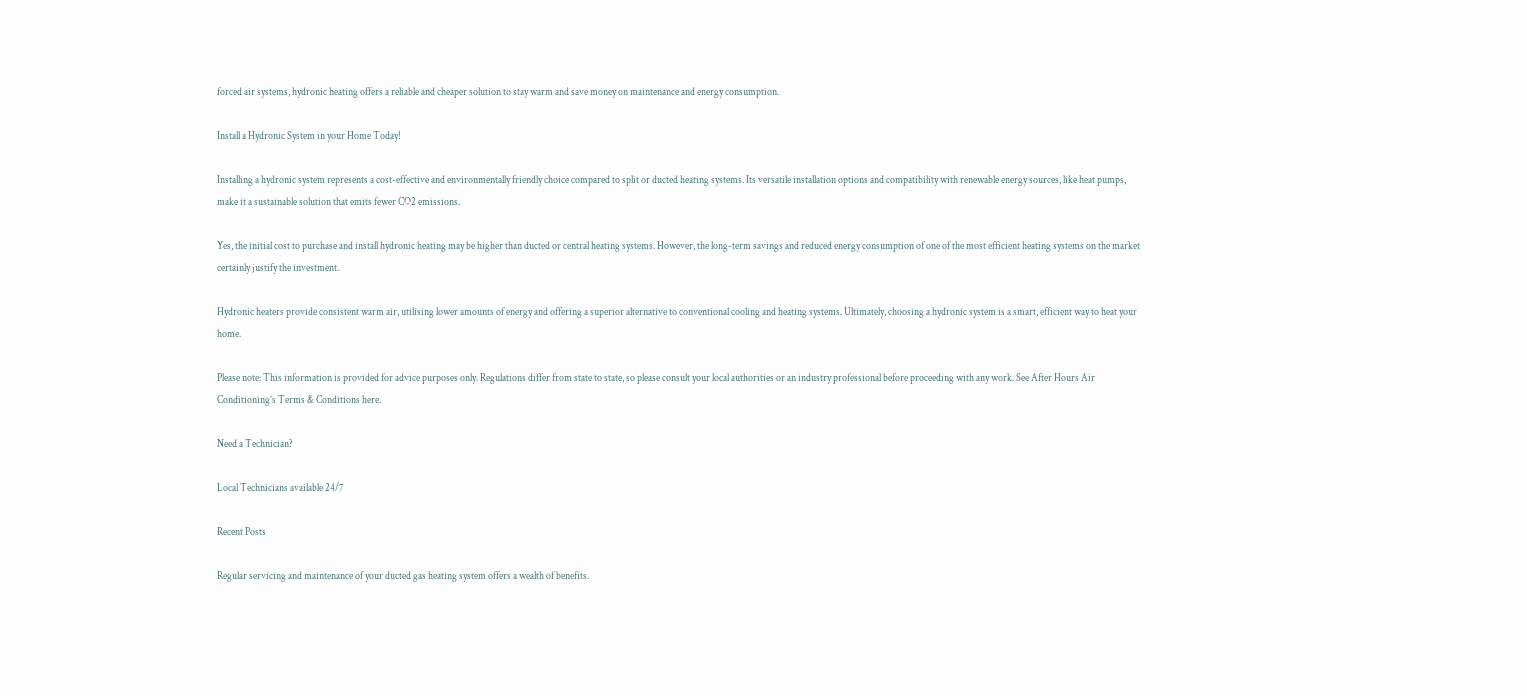forced air systems, hydronic heating offers a reliable and cheaper solution to stay warm and save money on maintenance and energy consumption.

Install a Hydronic System in your Home Today!

Installing a hydronic system represents a cost-effective and environmentally friendly choice compared to split or ducted heating systems. Its versatile installation options and compatibility with renewable energy sources, like heat pumps, make it a sustainable solution that emits fewer CO2 emissions.

Yes, the initial cost to purchase and install hydronic heating may be higher than ducted or central heating systems. However, the long-term savings and reduced energy consumption of one of the most efficient heating systems on the market certainly justify the investment.

Hydronic heaters provide consistent warm air, utilising lower amounts of energy and offering a superior alternative to conventional cooling and heating systems. Ultimately, choosing a hydronic system is a smart, efficient way to heat your home.

Please note: This information is provided for advice purposes only. Regulations differ from state to state, so please consult your local authorities or an industry professional before proceeding with any work. See After Hours Air Conditioning’s Terms & Conditions here.

Need a Technician?

Local Technicians available 24/7

Recent Posts

Regular servicing and maintenance of your ducted gas heating system offers a wealth of benefits.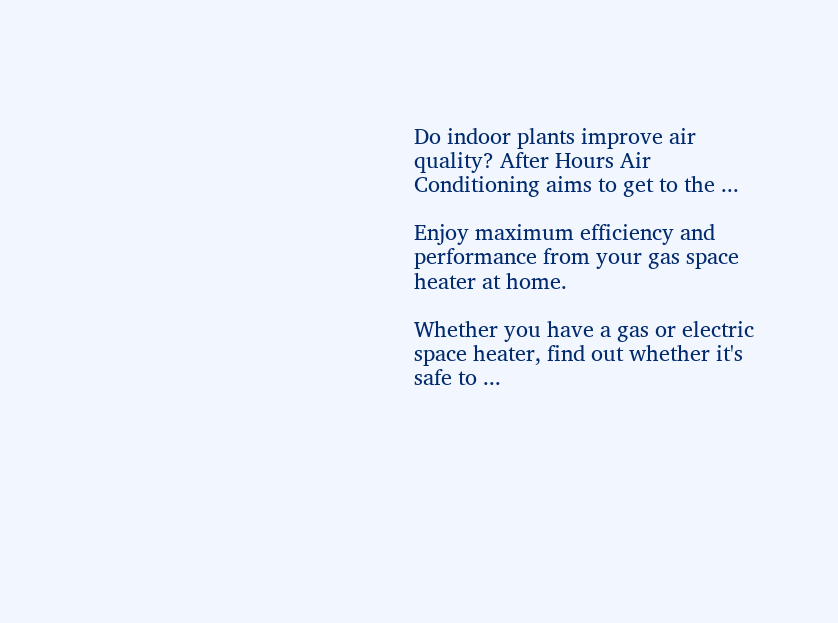Do indoor plants improve air quality? After Hours Air Conditioning aims to get to the ...

Enjoy maximum efficiency and performance from your gas space heater at home.

Whether you have a gas or electric space heater, find out whether it's safe to ...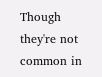Though they're not common in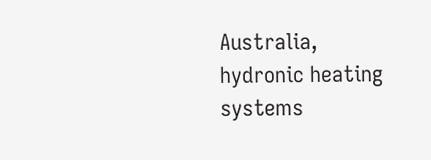Australia, hydronic heating systems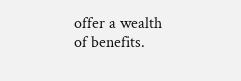offer a wealth of benefits.